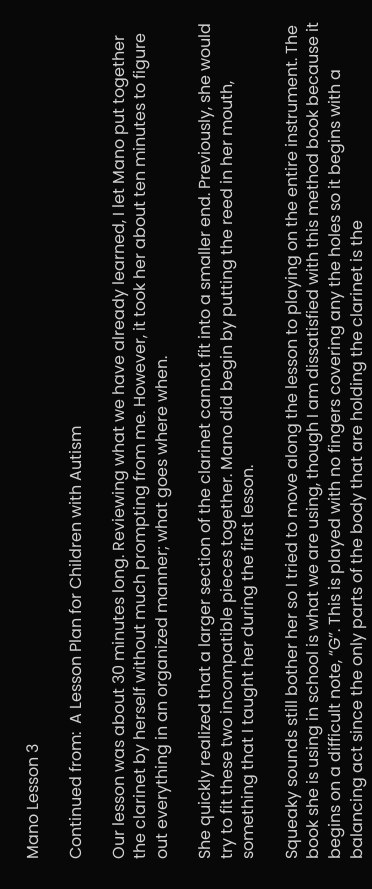Mano Lesson 3

Continued from:  A Lesson Plan for Children with Autism

Our lesson was about 30 minutes long. Reviewing what we have already learned, I let Mano put together the clarinet by herself without much prompting from me. However, it took her about ten minutes to figure out everything in an organized manner; what goes where when.

She quickly realized that a larger section of the clarinet cannot fit into a smaller end. Previously, she would try to fit these two incompatible pieces together. Mano did begin by putting the reed in her mouth, something that I taught her during the first lesson.

Squeaky sounds still bother her so I tried to move along the lesson to playing on the entire instrument. The book she is using in school is what we are using, though I am dissatisfied with this method book because it begins on a difficult note, “G”. This is played with no fingers covering any the holes so it begins with a balancing act since the only parts of the body that are holding the clarinet is the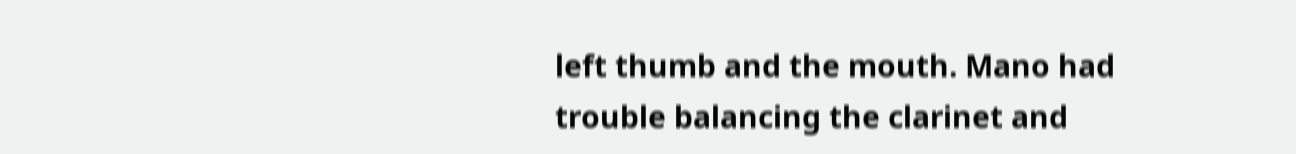left thumb and the mouth. Mano had trouble balancing the clarinet and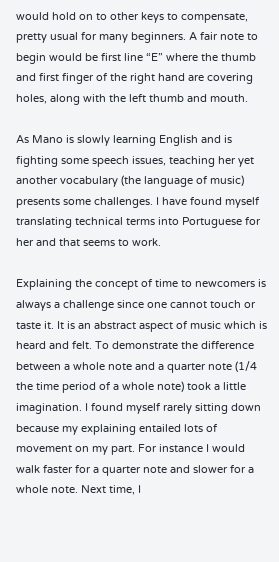would hold on to other keys to compensate, pretty usual for many beginners. A fair note to begin would be first line “E” where the thumb and first finger of the right hand are covering holes, along with the left thumb and mouth.

As Mano is slowly learning English and is fighting some speech issues, teaching her yet another vocabulary (the language of music) presents some challenges. I have found myself translating technical terms into Portuguese for her and that seems to work.

Explaining the concept of time to newcomers is always a challenge since one cannot touch or taste it. It is an abstract aspect of music which is heard and felt. To demonstrate the difference between a whole note and a quarter note (1/4 the time period of a whole note) took a little imagination. I found myself rarely sitting down because my explaining entailed lots of movement on my part. For instance I would walk faster for a quarter note and slower for a whole note. Next time, I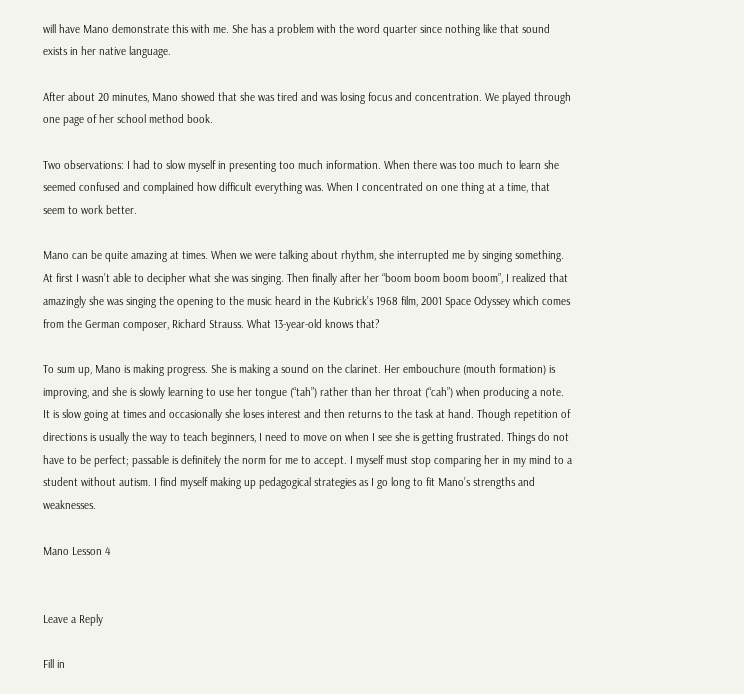will have Mano demonstrate this with me. She has a problem with the word quarter since nothing like that sound exists in her native language.

After about 20 minutes, Mano showed that she was tired and was losing focus and concentration. We played through one page of her school method book.

Two observations: I had to slow myself in presenting too much information. When there was too much to learn she seemed confused and complained how difficult everything was. When I concentrated on one thing at a time, that seem to work better.

Mano can be quite amazing at times. When we were talking about rhythm, she interrupted me by singing something. At first I wasn’t able to decipher what she was singing. Then finally after her “boom boom boom boom”, I realized that amazingly she was singing the opening to the music heard in the Kubrick’s 1968 film, 2001 Space Odyssey which comes from the German composer, Richard Strauss. What 13-year-old knows that?

To sum up, Mano is making progress. She is making a sound on the clarinet. Her embouchure (mouth formation) is improving, and she is slowly learning to use her tongue (“tah”) rather than her throat (“cah”) when producing a note. It is slow going at times and occasionally she loses interest and then returns to the task at hand. Though repetition of directions is usually the way to teach beginners, I need to move on when I see she is getting frustrated. Things do not have to be perfect; passable is definitely the norm for me to accept. I myself must stop comparing her in my mind to a student without autism. I find myself making up pedagogical strategies as I go long to fit Mano’s strengths and weaknesses.

Mano Lesson 4


Leave a Reply

Fill in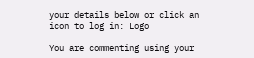your details below or click an icon to log in: Logo

You are commenting using your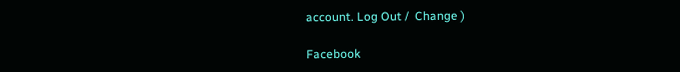account. Log Out /  Change )

Facebook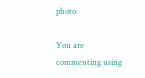photo

You are commenting using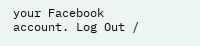your Facebook account. Log Out /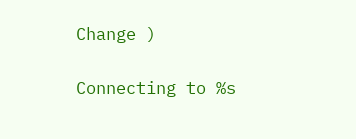Change )

Connecting to %s